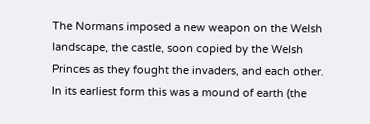The Normans imposed a new weapon on the Welsh landscape, the castle, soon copied by the Welsh Princes as they fought the invaders, and each other. In its earliest form this was a mound of earth (the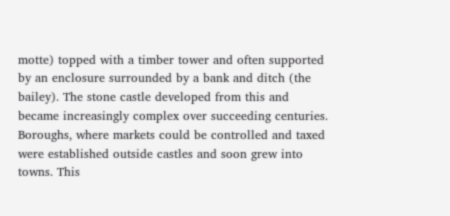motte) topped with a timber tower and often supported by an enclosure surrounded by a bank and ditch (the bailey). The stone castle developed from this and became increasingly complex over succeeding centuries. Boroughs, where markets could be controlled and taxed were established outside castles and soon grew into towns. This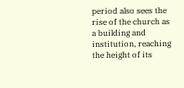period also sees the rise of the church as a building and institution, reaching the height of its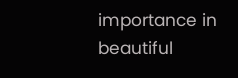importance in beautiful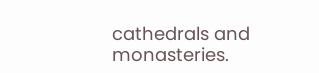cathedrals and monasteries.